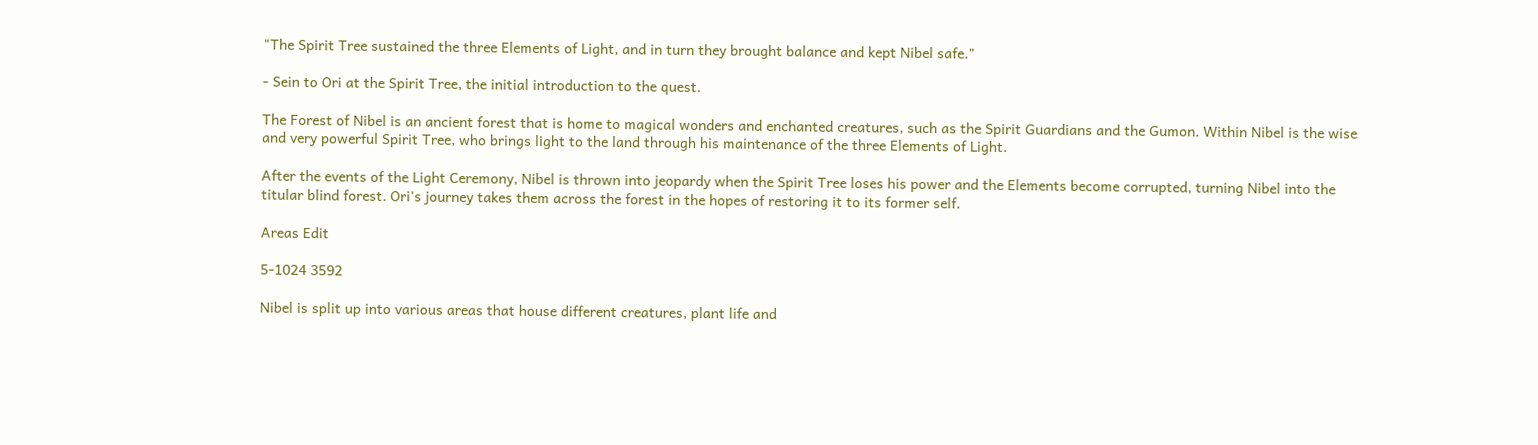"The Spirit Tree sustained the three Elements of Light, and in turn they brought balance and kept Nibel safe."

- Sein to Ori at the Spirit Tree, the initial introduction to the quest.

The Forest of Nibel is an ancient forest that is home to magical wonders and enchanted creatures, such as the Spirit Guardians and the Gumon. Within Nibel is the wise and very powerful Spirit Tree, who brings light to the land through his maintenance of the three Elements of Light.

After the events of the Light Ceremony, Nibel is thrown into jeopardy when the Spirit Tree loses his power and the Elements become corrupted, turning Nibel into the titular blind forest. Ori's journey takes them across the forest in the hopes of restoring it to its former self.

Areas Edit

5-1024 3592

Nibel is split up into various areas that house different creatures, plant life and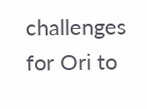challenges for Ori to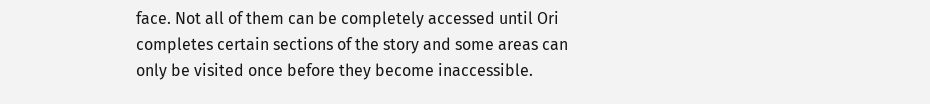face. Not all of them can be completely accessed until Ori completes certain sections of the story and some areas can only be visited once before they become inaccessible.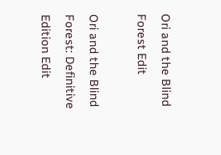Ori and the Blind Forest Edit

Ori and the Blind Forest: Definitive Edition Edit